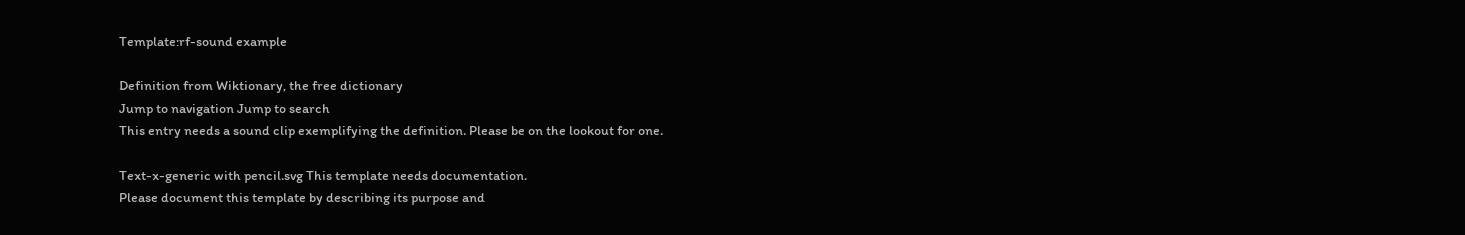Template:rf-sound example

Definition from Wiktionary, the free dictionary
Jump to navigation Jump to search
This entry needs a sound clip exemplifying the definition. Please be on the lookout for one.

Text-x-generic with pencil.svg This template needs documentation.
Please document this template by describing its purpose and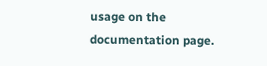usage on the documentation page.